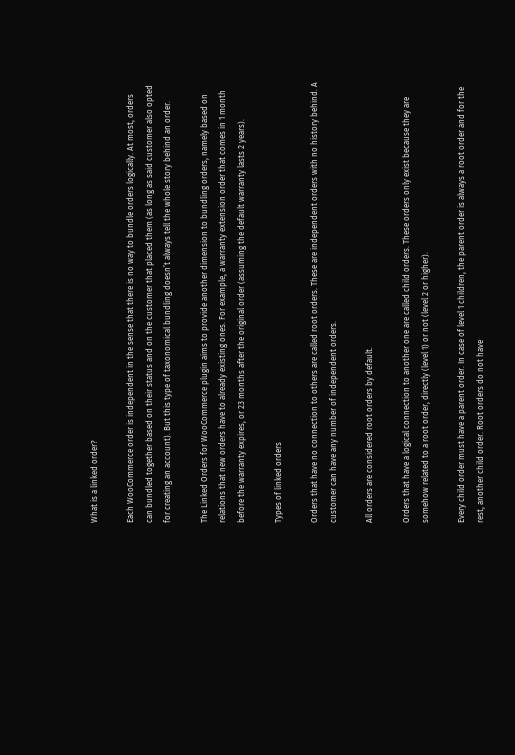What is a linked order?

Each WooCommerce order is independent in the sense that there is no way to bundle orders logically. At most, orders can bundled together based on their status and on the customer that placed them (as long as said customer also opted for creating an account). But this type of taxonomical bundling doesn’t always tell the whole story behind an order.

The Linked Orders for WooCommerce plugin aims to provide another dimension to bundling orders, namely based on relations that new orders have to already existing ones. For example, a warranty extension order that comes in 1 month before the warranty expires, or 23 months after the original order (assuming the default warranty lasts 2 years).

Types of linked orders

Orders that have no connection to others are called root orders. These are independent orders with no history behind. A customer can have any number of independent orders.

All orders are considered root orders by default.

Orders that have a logical connection to another one are called child orders. These orders only exist because they are somehow related to a root order, directly (level 1) or not (level 2 or higher).

Every child order must have a parent order. In case of level 1 children, the parent order is always a root order and for the rest, another child order. Root orders do not have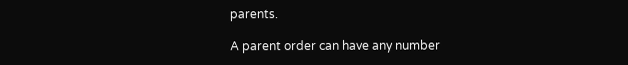parents.

A parent order can have any number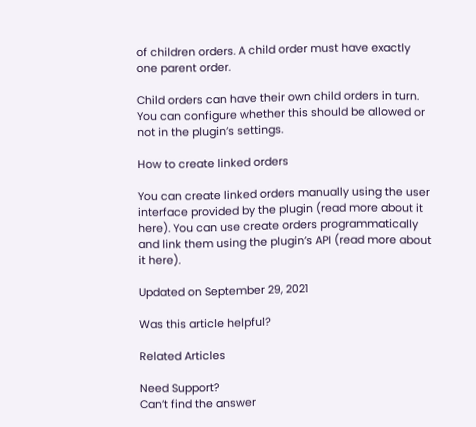of children orders. A child order must have exactly one parent order.

Child orders can have their own child orders in turn. You can configure whether this should be allowed or not in the plugin’s settings.

How to create linked orders

You can create linked orders manually using the user interface provided by the plugin (read more about it here). You can use create orders programmatically and link them using the plugin’s API (read more about it here).

Updated on September 29, 2021

Was this article helpful?

Related Articles

Need Support?
Can’t find the answer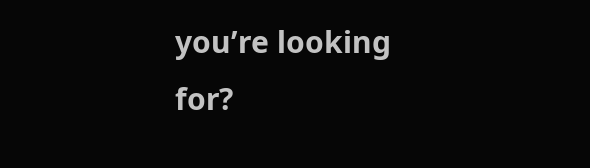you’re looking for?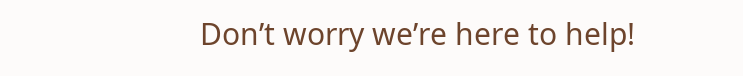Don’t worry we’re here to help!